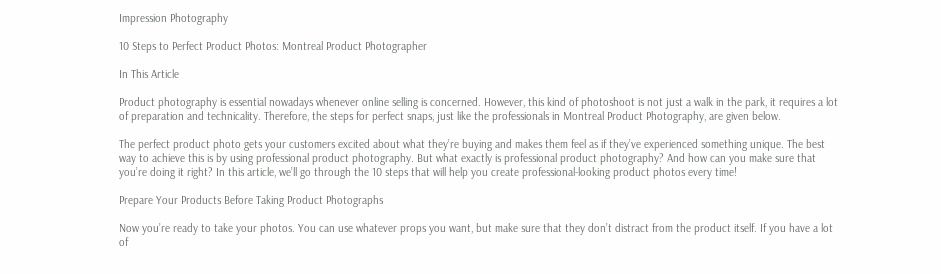Impression Photography

10 Steps to Perfect Product Photos: Montreal Product Photographer

In This Article

Product photography is essential nowadays whenever online selling is concerned. However, this kind of photoshoot is not just a walk in the park, it requires a lot of preparation and technicality. Therefore, the steps for perfect snaps, just like the professionals in Montreal Product Photography, are given below.

The perfect product photo gets your customers excited about what they’re buying and makes them feel as if they’ve experienced something unique. The best way to achieve this is by using professional product photography. But what exactly is professional product photography? And how can you make sure that you’re doing it right? In this article, we’ll go through the 10 steps that will help you create professional-looking product photos every time!

Prepare Your Products Before Taking Product Photographs

Now you’re ready to take your photos. You can use whatever props you want, but make sure that they don’t distract from the product itself. If you have a lot of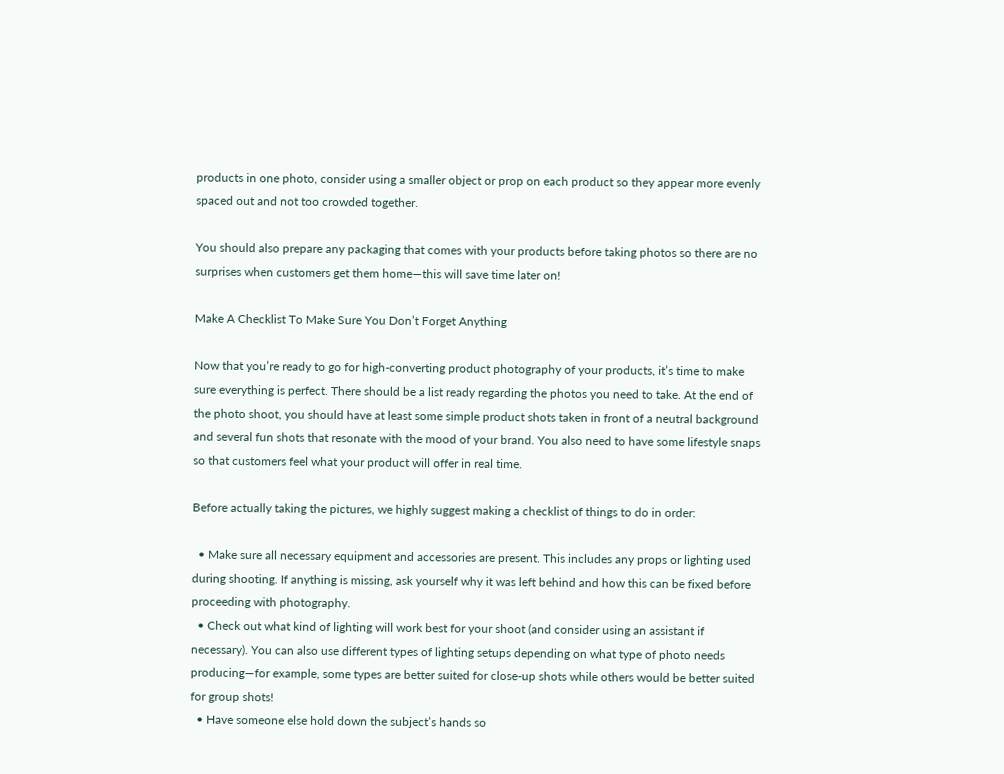products in one photo, consider using a smaller object or prop on each product so they appear more evenly spaced out and not too crowded together.

You should also prepare any packaging that comes with your products before taking photos so there are no surprises when customers get them home—this will save time later on!

Make A Checklist To Make Sure You Don’t Forget Anything

Now that you’re ready to go for high-converting product photography of your products, it’s time to make sure everything is perfect. There should be a list ready regarding the photos you need to take. At the end of the photo shoot, you should have at least some simple product shots taken in front of a neutral background and several fun shots that resonate with the mood of your brand. You also need to have some lifestyle snaps so that customers feel what your product will offer in real time.

Before actually taking the pictures, we highly suggest making a checklist of things to do in order:

  • Make sure all necessary equipment and accessories are present. This includes any props or lighting used during shooting. If anything is missing, ask yourself why it was left behind and how this can be fixed before proceeding with photography.
  • Check out what kind of lighting will work best for your shoot (and consider using an assistant if necessary). You can also use different types of lighting setups depending on what type of photo needs producing—for example, some types are better suited for close-up shots while others would be better suited for group shots!
  • Have someone else hold down the subject’s hands so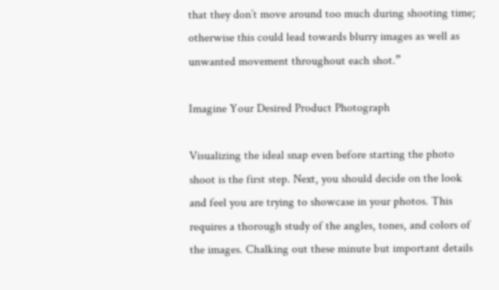that they don’t move around too much during shooting time; otherwise this could lead towards blurry images as well as unwanted movement throughout each shot.”

Imagine Your Desired Product Photograph

Visualizing the ideal snap even before starting the photo shoot is the first step. Next, you should decide on the look and feel you are trying to showcase in your photos. This requires a thorough study of the angles, tones, and colors of the images. Chalking out these minute but important details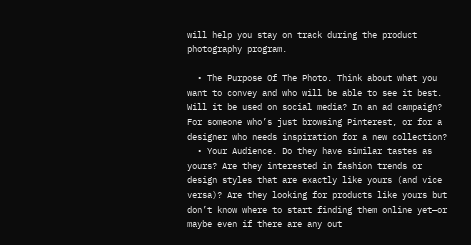will help you stay on track during the product photography program.

  • The Purpose Of The Photo. Think about what you want to convey and who will be able to see it best. Will it be used on social media? In an ad campaign? For someone who’s just browsing Pinterest, or for a designer who needs inspiration for a new collection?
  • Your Audience. Do they have similar tastes as yours? Are they interested in fashion trends or design styles that are exactly like yours (and vice versa)? Are they looking for products like yours but don’t know where to start finding them online yet—or maybe even if there are any out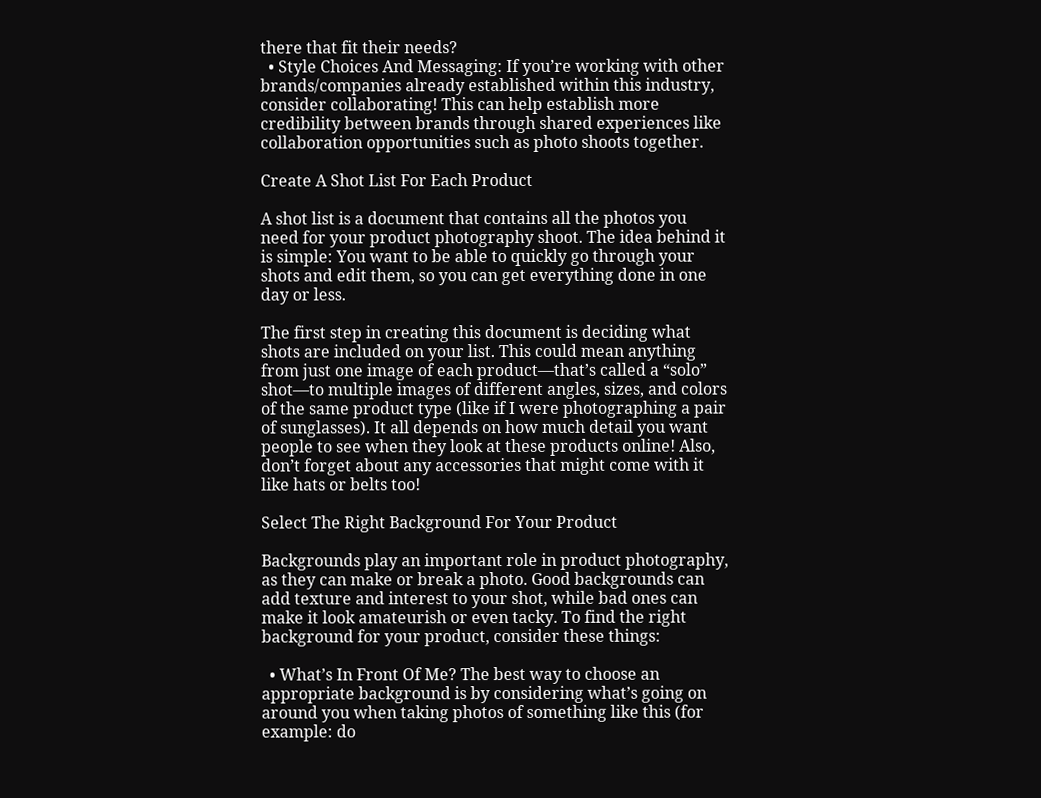there that fit their needs?
  • Style Choices And Messaging: If you’re working with other brands/companies already established within this industry, consider collaborating! This can help establish more credibility between brands through shared experiences like collaboration opportunities such as photo shoots together.

Create A Shot List For Each Product

A shot list is a document that contains all the photos you need for your product photography shoot. The idea behind it is simple: You want to be able to quickly go through your shots and edit them, so you can get everything done in one day or less.

The first step in creating this document is deciding what shots are included on your list. This could mean anything from just one image of each product—that’s called a “solo” shot—to multiple images of different angles, sizes, and colors of the same product type (like if I were photographing a pair of sunglasses). It all depends on how much detail you want people to see when they look at these products online! Also, don’t forget about any accessories that might come with it like hats or belts too!

Select The Right Background For Your Product

Backgrounds play an important role in product photography, as they can make or break a photo. Good backgrounds can add texture and interest to your shot, while bad ones can make it look amateurish or even tacky. To find the right background for your product, consider these things:

  • What’s In Front Of Me? The best way to choose an appropriate background is by considering what’s going on around you when taking photos of something like this (for example: do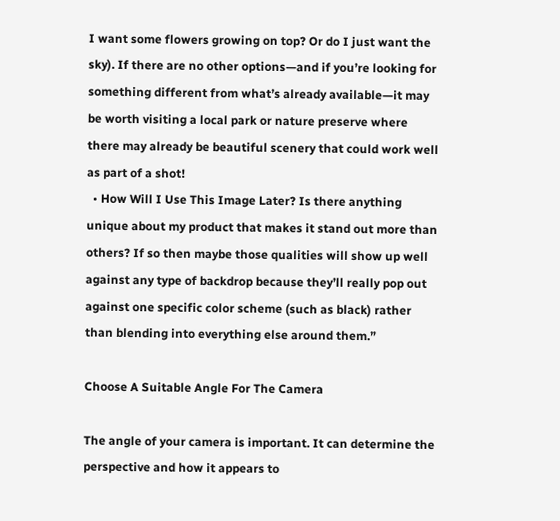I want some flowers growing on top? Or do I just want the sky). If there are no other options—and if you’re looking for something different from what’s already available—it may be worth visiting a local park or nature preserve where there may already be beautiful scenery that could work well as part of a shot!
  • How Will I Use This Image Later? Is there anything unique about my product that makes it stand out more than others? If so then maybe those qualities will show up well against any type of backdrop because they’ll really pop out against one specific color scheme (such as black) rather than blending into everything else around them.”

Choose A Suitable Angle For The Camera

The angle of your camera is important. It can determine the perspective and how it appears to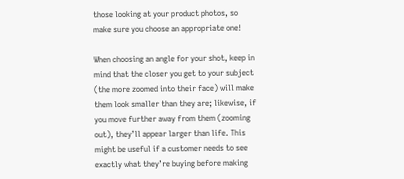those looking at your product photos, so make sure you choose an appropriate one!

When choosing an angle for your shot, keep in mind that the closer you get to your subject (the more zoomed into their face) will make them look smaller than they are; likewise, if you move further away from them (zooming out), they’ll appear larger than life. This might be useful if a customer needs to see exactly what they’re buying before making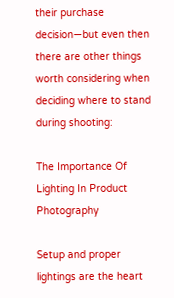their purchase decision—but even then there are other things worth considering when deciding where to stand during shooting:

The Importance Of Lighting In Product Photography

Setup and proper lightings are the heart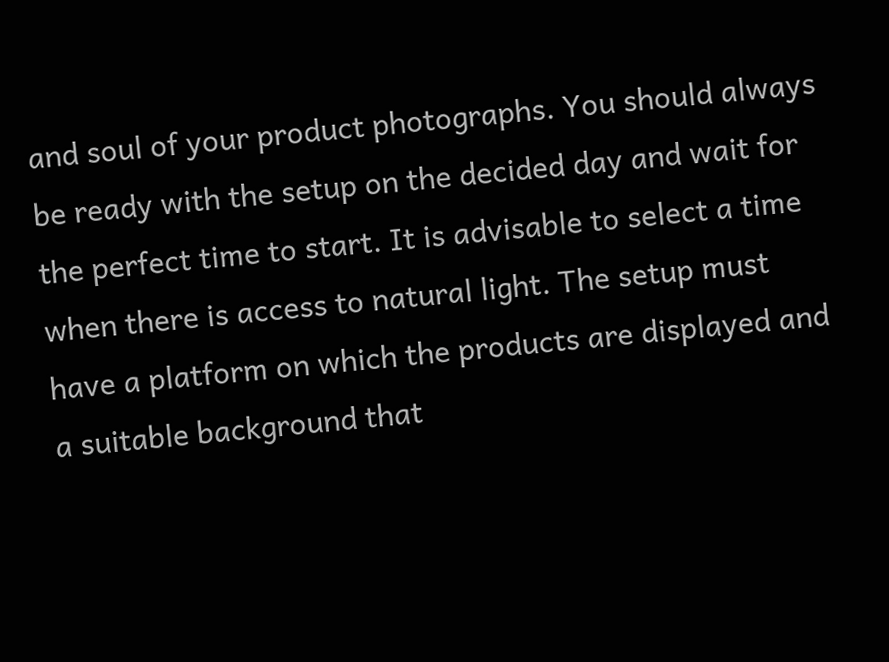and soul of your product photographs. You should always be ready with the setup on the decided day and wait for the perfect time to start. It is advisable to select a time when there is access to natural light. The setup must have a platform on which the products are displayed and a suitable background that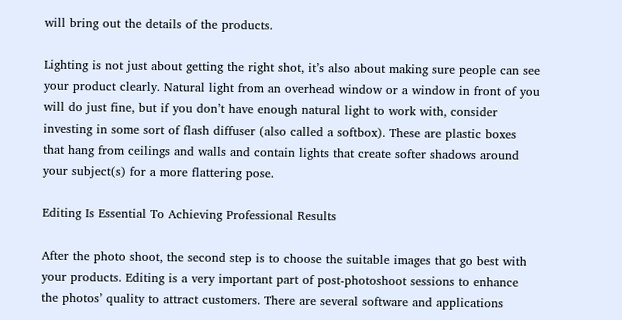will bring out the details of the products.

Lighting is not just about getting the right shot, it’s also about making sure people can see your product clearly. Natural light from an overhead window or a window in front of you will do just fine, but if you don’t have enough natural light to work with, consider investing in some sort of flash diffuser (also called a softbox). These are plastic boxes that hang from ceilings and walls and contain lights that create softer shadows around your subject(s) for a more flattering pose.

Editing Is Essential To Achieving Professional Results

After the photo shoot, the second step is to choose the suitable images that go best with your products. Editing is a very important part of post-photoshoot sessions to enhance the photos’ quality to attract customers. There are several software and applications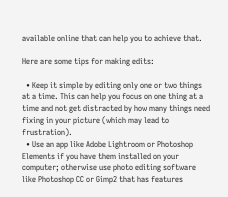available online that can help you to achieve that.

Here are some tips for making edits:

  • Keep it simple by editing only one or two things at a time. This can help you focus on one thing at a time and not get distracted by how many things need fixing in your picture (which may lead to frustration).
  • Use an app like Adobe Lightroom or Photoshop Elements if you have them installed on your computer; otherwise use photo editing software like Photoshop CC or Gimp2 that has features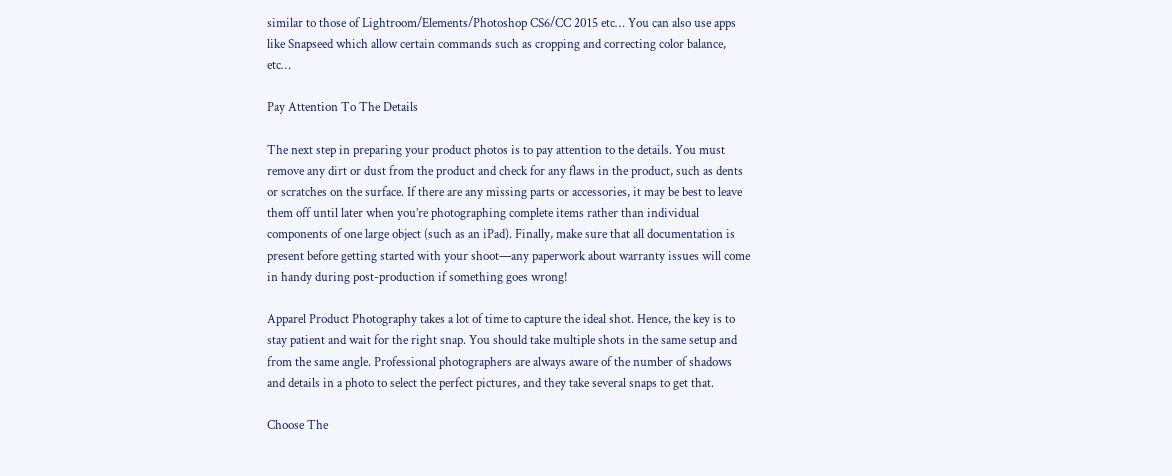similar to those of Lightroom/Elements/Photoshop CS6/CC 2015 etc… You can also use apps like Snapseed which allow certain commands such as cropping and correcting color balance, etc…

Pay Attention To The Details

The next step in preparing your product photos is to pay attention to the details. You must remove any dirt or dust from the product and check for any flaws in the product, such as dents or scratches on the surface. If there are any missing parts or accessories, it may be best to leave them off until later when you’re photographing complete items rather than individual components of one large object (such as an iPad). Finally, make sure that all documentation is present before getting started with your shoot—any paperwork about warranty issues will come in handy during post-production if something goes wrong!

Apparel Product Photography takes a lot of time to capture the ideal shot. Hence, the key is to stay patient and wait for the right snap. You should take multiple shots in the same setup and from the same angle. Professional photographers are always aware of the number of shadows and details in a photo to select the perfect pictures, and they take several snaps to get that.

Choose The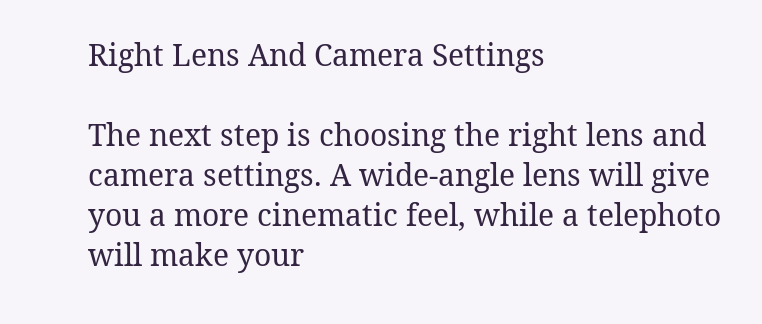Right Lens And Camera Settings

The next step is choosing the right lens and camera settings. A wide-angle lens will give you a more cinematic feel, while a telephoto will make your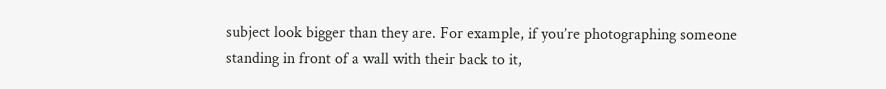subject look bigger than they are. For example, if you’re photographing someone standing in front of a wall with their back to it,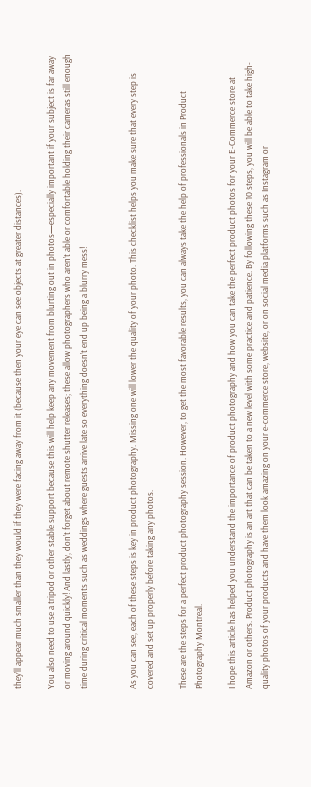they’ll appear much smaller than they would if they were facing away from it (because then your eye can see objects at greater distances).

You also need to use a tripod or other stable support because this will help keep any movement from blurting out in photos—especially important if your subject is far away or moving around quickly! And lastly, don’t forget about remote shutter releases; these allow photographers who aren’t able or comfortable holding their cameras still enough time during critical moments such as weddings where guests arrive late so everything doesn’t end up being a blurry mess!


As you can see, each of these steps is key in product photography. Missing one will lower the quality of your photo. This checklist helps you make sure that every step is covered and set up properly before taking any photos.

These are the steps for a perfect product photography session. However, to get the most favorable results, you can always take the help of professionals in Product Photography Montreal.

I hope this article has helped you understand the importance of product photography and how you can take the perfect product photos for your E-Commerce store at Amazon or others. Product photography is an art that can be taken to a new level with some practice and patience. By following these 10 steps, you will be able to take high-quality photos of your products and have them look amazing on your e-commerce store, website, or on social media platforms such as Instagram or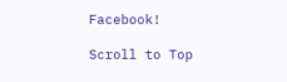Facebook!

Scroll to Top